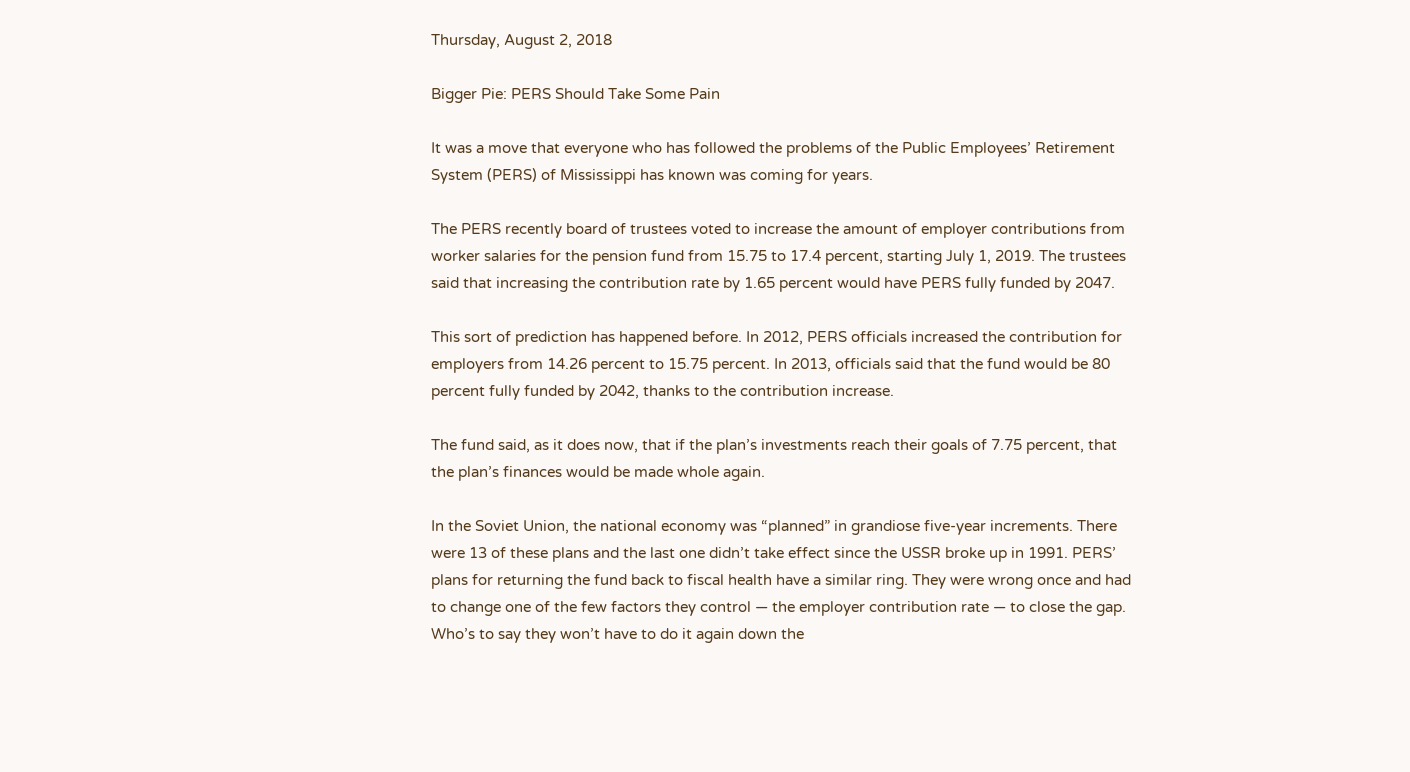Thursday, August 2, 2018

Bigger Pie: PERS Should Take Some Pain

It was a move that everyone who has followed the problems of the Public Employees’ Retirement System (PERS) of Mississippi has known was coming for years.

The PERS recently board of trustees voted to increase the amount of employer contributions from worker salaries for the pension fund from 15.75 to 17.4 percent, starting July 1, 2019. The trustees said that increasing the contribution rate by 1.65 percent would have PERS fully funded by 2047.

This sort of prediction has happened before. In 2012, PERS officials increased the contribution for employers from 14.26 percent to 15.75 percent. In 2013, officials said that the fund would be 80 percent fully funded by 2042, thanks to the contribution increase.

The fund said, as it does now, that if the plan’s investments reach their goals of 7.75 percent, that the plan’s finances would be made whole again.

In the Soviet Union, the national economy was “planned” in grandiose five-year increments. There were 13 of these plans and the last one didn’t take effect since the USSR broke up in 1991. PERS’ plans for returning the fund back to fiscal health have a similar ring. They were wrong once and had to change one of the few factors they control — the employer contribution rate — to close the gap. Who’s to say they won’t have to do it again down the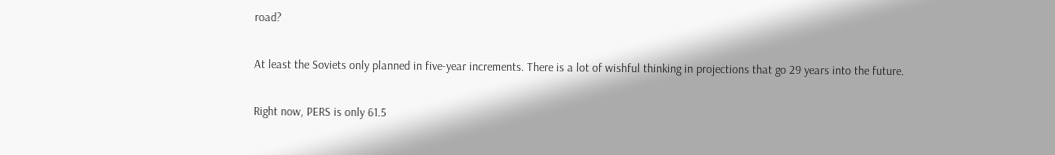road?

At least the Soviets only planned in five-year increments. There is a lot of wishful thinking in projections that go 29 years into the future.

Right now, PERS is only 61.5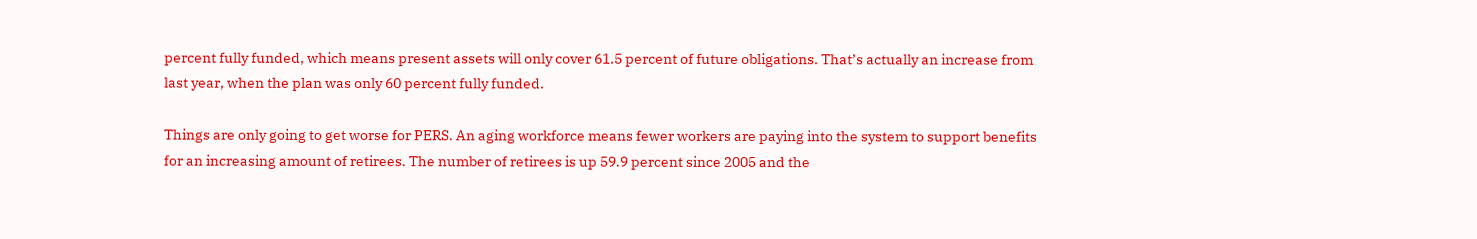percent fully funded, which means present assets will only cover 61.5 percent of future obligations. That’s actually an increase from last year, when the plan was only 60 percent fully funded.

Things are only going to get worse for PERS. An aging workforce means fewer workers are paying into the system to support benefits for an increasing amount of retirees. The number of retirees is up 59.9 percent since 2005 and the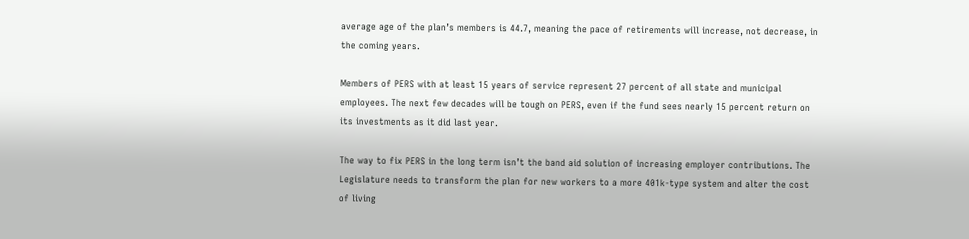average age of the plan’s members is 44.7, meaning the pace of retirements will increase, not decrease, in the coming years.

Members of PERS with at least 15 years of service represent 27 percent of all state and municipal employees. The next few decades will be tough on PERS, even if the fund sees nearly 15 percent return on its investments as it did last year.

The way to fix PERS in the long term isn’t the band aid solution of increasing employer contributions. The Legislature needs to transform the plan for new workers to a more 401k-type system and alter the cost of living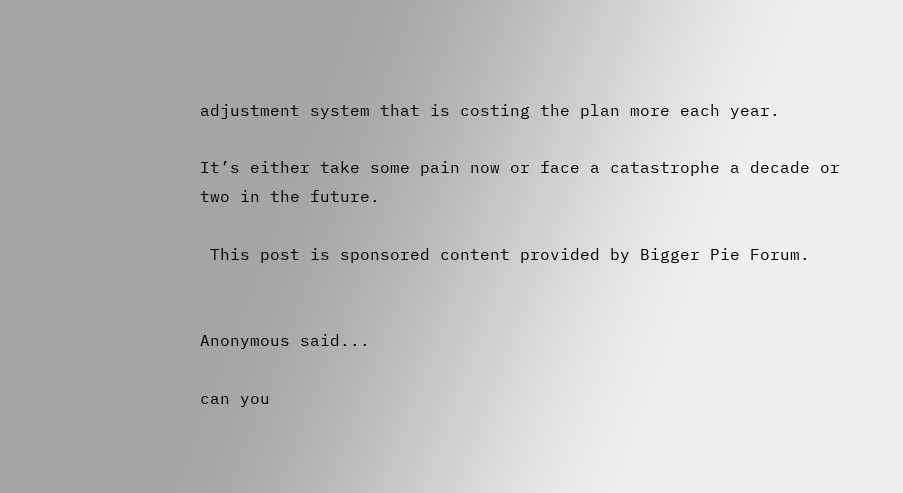adjustment system that is costing the plan more each year.

It’s either take some pain now or face a catastrophe a decade or two in the future.

 This post is sponsored content provided by Bigger Pie Forum.


Anonymous said...

can you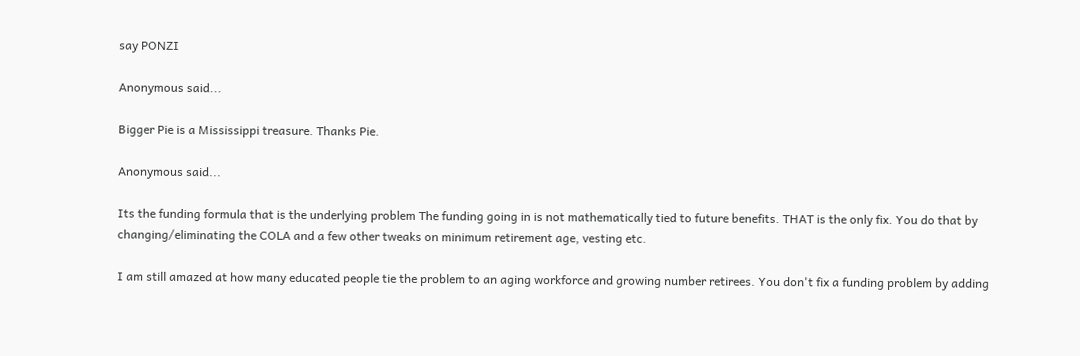say PONZI

Anonymous said...

Bigger Pie is a Mississippi treasure. Thanks Pie.

Anonymous said...

Its the funding formula that is the underlying problem The funding going in is not mathematically tied to future benefits. THAT is the only fix. You do that by changing/eliminating the COLA and a few other tweaks on minimum retirement age, vesting etc.

I am still amazed at how many educated people tie the problem to an aging workforce and growing number retirees. You don't fix a funding problem by adding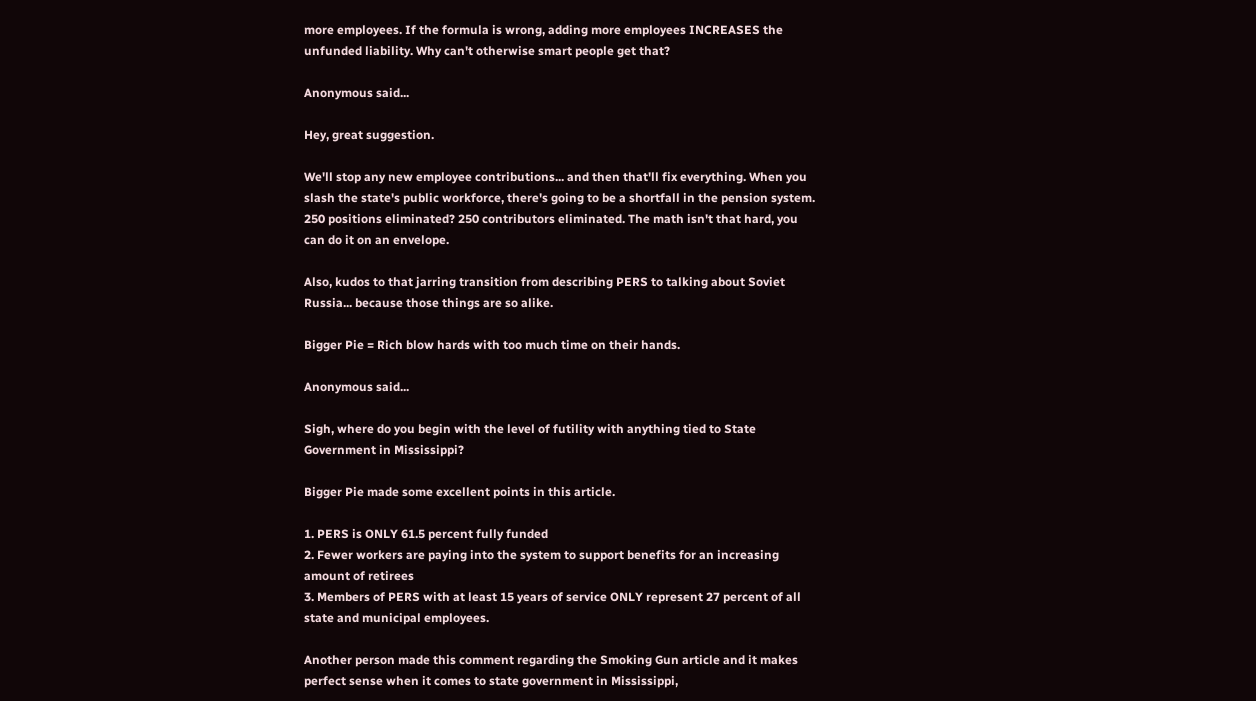more employees. If the formula is wrong, adding more employees INCREASES the unfunded liability. Why can't otherwise smart people get that?

Anonymous said...

Hey, great suggestion.

We'll stop any new employee contributions... and then that'll fix everything. When you slash the state's public workforce, there's going to be a shortfall in the pension system. 250 positions eliminated? 250 contributors eliminated. The math isn't that hard, you can do it on an envelope.

Also, kudos to that jarring transition from describing PERS to talking about Soviet Russia... because those things are so alike.

Bigger Pie = Rich blow hards with too much time on their hands.

Anonymous said...

Sigh, where do you begin with the level of futility with anything tied to State Government in Mississippi?

Bigger Pie made some excellent points in this article.

1. PERS is ONLY 61.5 percent fully funded
2. Fewer workers are paying into the system to support benefits for an increasing amount of retirees
3. Members of PERS with at least 15 years of service ONLY represent 27 percent of all state and municipal employees.

Another person made this comment regarding the Smoking Gun article and it makes perfect sense when it comes to state government in Mississippi,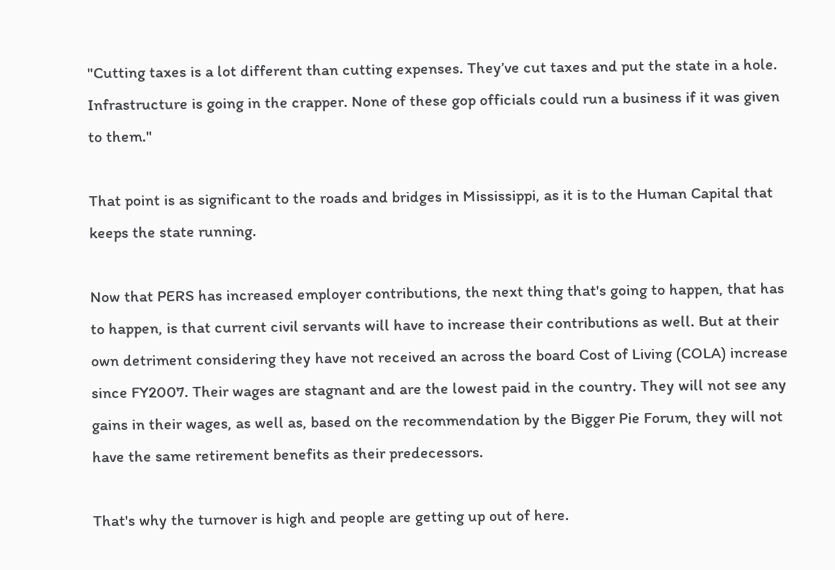"Cutting taxes is a lot different than cutting expenses. They’ve cut taxes and put the state in a hole. Infrastructure is going in the crapper. None of these gop officials could run a business if it was given to them."

That point is as significant to the roads and bridges in Mississippi, as it is to the Human Capital that keeps the state running.

Now that PERS has increased employer contributions, the next thing that's going to happen, that has to happen, is that current civil servants will have to increase their contributions as well. But at their own detriment considering they have not received an across the board Cost of Living (COLA) increase since FY2007. Their wages are stagnant and are the lowest paid in the country. They will not see any gains in their wages, as well as, based on the recommendation by the Bigger Pie Forum, they will not have the same retirement benefits as their predecessors.

That's why the turnover is high and people are getting up out of here.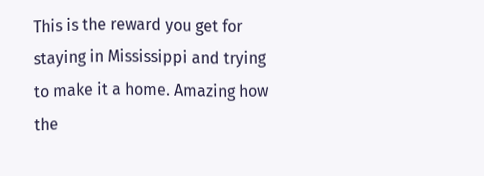This is the reward you get for staying in Mississippi and trying to make it a home. Amazing how the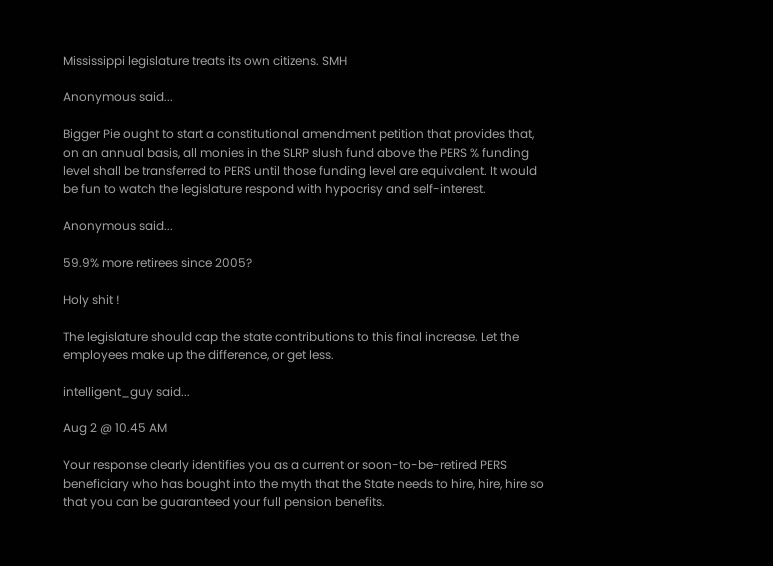Mississippi legislature treats its own citizens. SMH

Anonymous said...

Bigger Pie ought to start a constitutional amendment petition that provides that, on an annual basis, all monies in the SLRP slush fund above the PERS % funding level shall be transferred to PERS until those funding level are equivalent. It would be fun to watch the legislature respond with hypocrisy and self-interest.

Anonymous said...

59.9% more retirees since 2005?

Holy shit !

The legislature should cap the state contributions to this final increase. Let the employees make up the difference, or get less.

intelligent_guy said...

Aug 2 @ 10.45 AM

Your response clearly identifies you as a current or soon-to-be-retired PERS beneficiary who has bought into the myth that the State needs to hire, hire, hire so that you can be guaranteed your full pension benefits.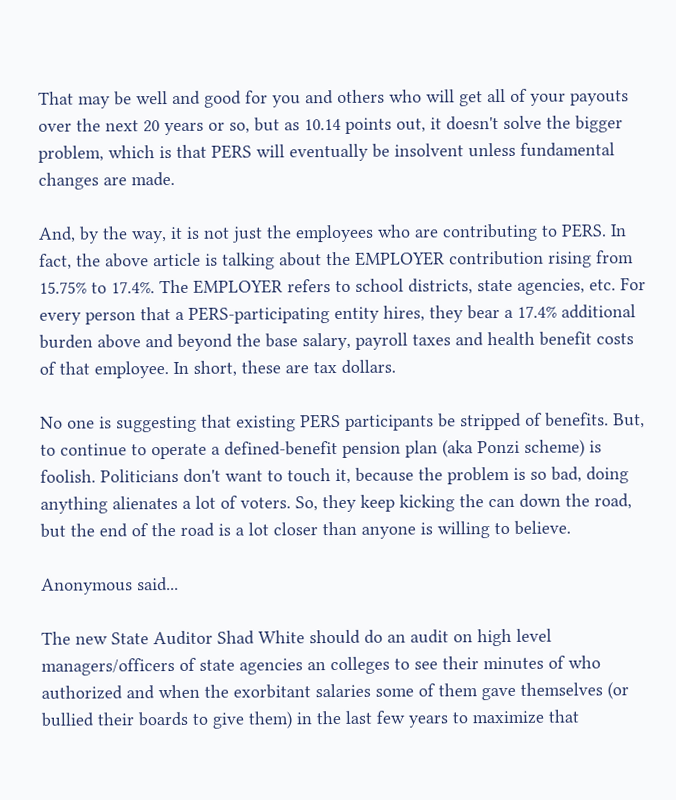That may be well and good for you and others who will get all of your payouts over the next 20 years or so, but as 10.14 points out, it doesn't solve the bigger problem, which is that PERS will eventually be insolvent unless fundamental changes are made.

And, by the way, it is not just the employees who are contributing to PERS. In fact, the above article is talking about the EMPLOYER contribution rising from 15.75% to 17.4%. The EMPLOYER refers to school districts, state agencies, etc. For every person that a PERS-participating entity hires, they bear a 17.4% additional burden above and beyond the base salary, payroll taxes and health benefit costs of that employee. In short, these are tax dollars.

No one is suggesting that existing PERS participants be stripped of benefits. But, to continue to operate a defined-benefit pension plan (aka Ponzi scheme) is foolish. Politicians don't want to touch it, because the problem is so bad, doing anything alienates a lot of voters. So, they keep kicking the can down the road, but the end of the road is a lot closer than anyone is willing to believe.

Anonymous said...

The new State Auditor Shad White should do an audit on high level managers/officers of state agencies an colleges to see their minutes of who authorized and when the exorbitant salaries some of them gave themselves (or bullied their boards to give them) in the last few years to maximize that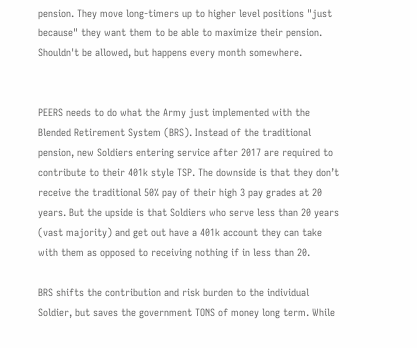pension. They move long-timers up to higher level positions "just because" they want them to be able to maximize their pension. Shouldn't be allowed, but happens every month somewhere.


PEERS needs to do what the Army just implemented with the Blended Retirement System (BRS). Instead of the traditional pension, new Soldiers entering service after 2017 are required to contribute to their 401k style TSP. The downside is that they don’t receive the traditional 50% pay of their high 3 pay grades at 20 years. But the upside is that Soldiers who serve less than 20 years (vast majority) and get out have a 401k account they can take with them as opposed to receiving nothing if in less than 20.

BRS shifts the contribution and risk burden to the individual Soldier, but saves the government TONS of money long term. While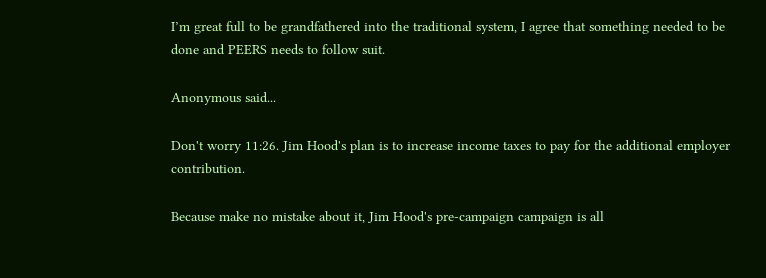I’m great full to be grandfathered into the traditional system, I agree that something needed to be done and PEERS needs to follow suit.

Anonymous said...

Don't worry 11:26. Jim Hood's plan is to increase income taxes to pay for the additional employer contribution.

Because make no mistake about it, Jim Hood's pre-campaign campaign is all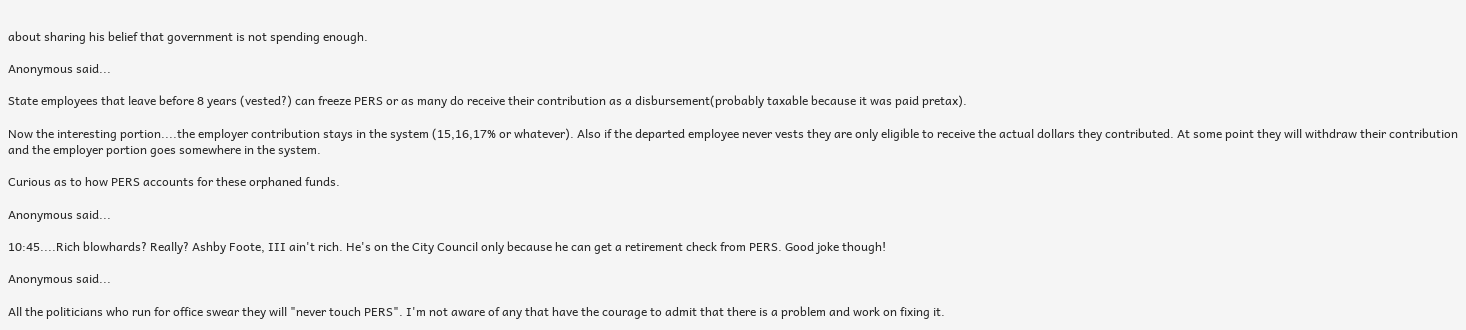about sharing his belief that government is not spending enough.

Anonymous said...

State employees that leave before 8 years (vested?) can freeze PERS or as many do receive their contribution as a disbursement(probably taxable because it was paid pretax).

Now the interesting portion....the employer contribution stays in the system (15,16,17% or whatever). Also if the departed employee never vests they are only eligible to receive the actual dollars they contributed. At some point they will withdraw their contribution and the employer portion goes somewhere in the system.

Curious as to how PERS accounts for these orphaned funds.

Anonymous said...

10:45....Rich blowhards? Really? Ashby Foote, III ain't rich. He's on the City Council only because he can get a retirement check from PERS. Good joke though!

Anonymous said...

All the politicians who run for office swear they will "never touch PERS". I'm not aware of any that have the courage to admit that there is a problem and work on fixing it.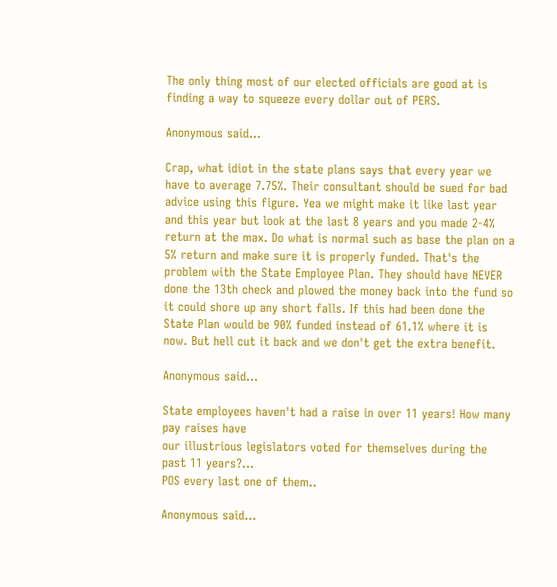The only thing most of our elected officials are good at is finding a way to squeeze every dollar out of PERS.

Anonymous said...

Crap, what idiot in the state plans says that every year we have to average 7.75%. Their consultant should be sued for bad advice using this figure. Yea we might make it like last year and this year but look at the last 8 years and you made 2-4% return at the max. Do what is normal such as base the plan on a 5% return and make sure it is properly funded. That's the problem with the State Employee Plan. They should have NEVER done the 13th check and plowed the money back into the fund so it could shore up any short falls. If this had been done the State Plan would be 90% funded instead of 61.1% where it is now. But hell cut it back and we don't get the extra benefit.

Anonymous said...

State employees haven't had a raise in over 11 years! How many pay raises have
our illustrious legislators voted for themselves during the past 11 years?...
POS every last one of them..

Anonymous said...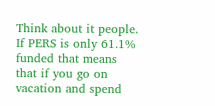Think about it people. If PERS is only 61.1% funded that means that if you go on vacation and spend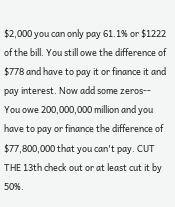$2,000 you can only pay 61.1% or $1222 of the bill. You still owe the difference of $778 and have to pay it or finance it and pay interest. Now add some zeros-- You owe 200,000,000 million and you have to pay or finance the difference of $77,800,000 that you can't pay. CUT THE 13th check out or at least cut it by 50%.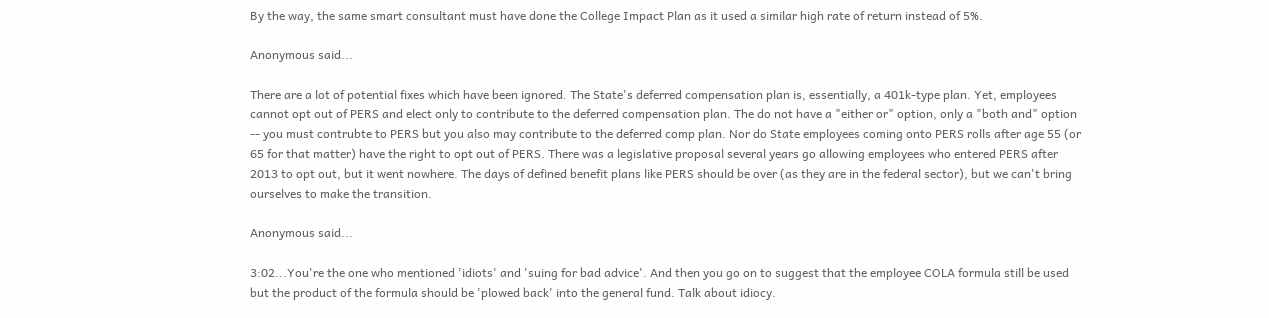By the way, the same smart consultant must have done the College Impact Plan as it used a similar high rate of return instead of 5%.

Anonymous said...

There are a lot of potential fixes which have been ignored. The State's deferred compensation plan is, essentially, a 401k-type plan. Yet, employees cannot opt out of PERS and elect only to contribute to the deferred compensation plan. The do not have a "either or" option, only a "both and" option -- you must contrubte to PERS but you also may contribute to the deferred comp plan. Nor do State employees coming onto PERS rolls after age 55 (or 65 for that matter) have the right to opt out of PERS. There was a legislative proposal several years go allowing employees who entered PERS after 2013 to opt out, but it went nowhere. The days of defined benefit plans like PERS should be over (as they are in the federal sector), but we can't bring ourselves to make the transition.

Anonymous said...

3:02...You're the one who mentioned 'idiots' and 'suing for bad advice'. And then you go on to suggest that the employee COLA formula still be used but the product of the formula should be 'plowed back' into the general fund. Talk about idiocy.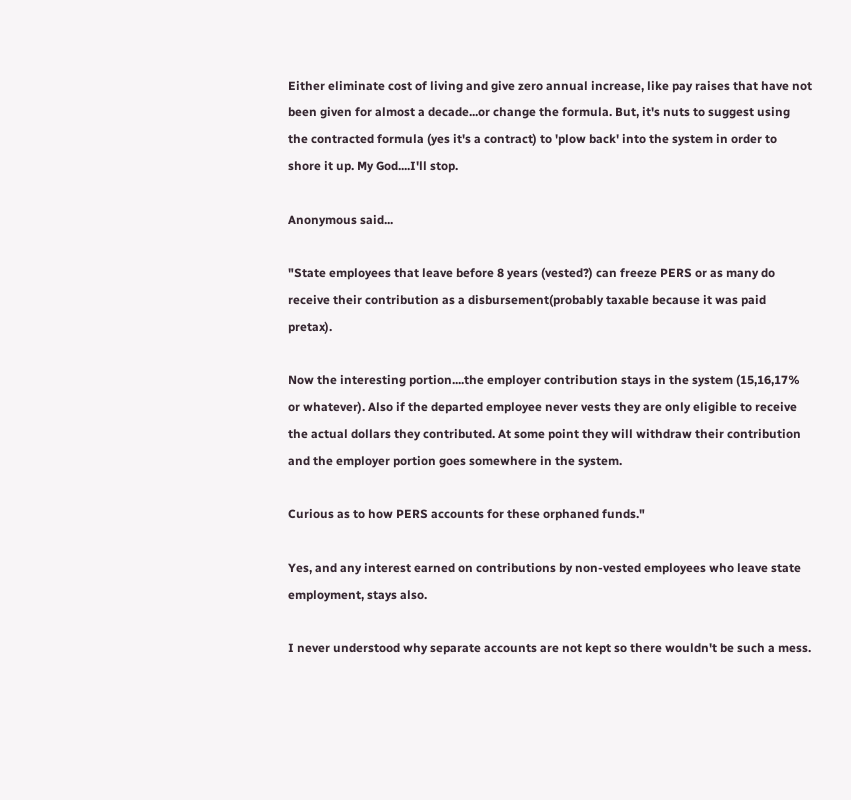Either eliminate cost of living and give zero annual increase, like pay raises that have not been given for almost a decade...or change the formula. But, it's nuts to suggest using the contracted formula (yes it's a contract) to 'plow back' into the system in order to shore it up. My God....I'll stop.

Anonymous said...

"State employees that leave before 8 years (vested?) can freeze PERS or as many do receive their contribution as a disbursement(probably taxable because it was paid pretax).

Now the interesting portion....the employer contribution stays in the system (15,16,17% or whatever). Also if the departed employee never vests they are only eligible to receive the actual dollars they contributed. At some point they will withdraw their contribution and the employer portion goes somewhere in the system.

Curious as to how PERS accounts for these orphaned funds."

Yes, and any interest earned on contributions by non-vested employees who leave state employment, stays also.

I never understood why separate accounts are not kept so there wouldn't be such a mess.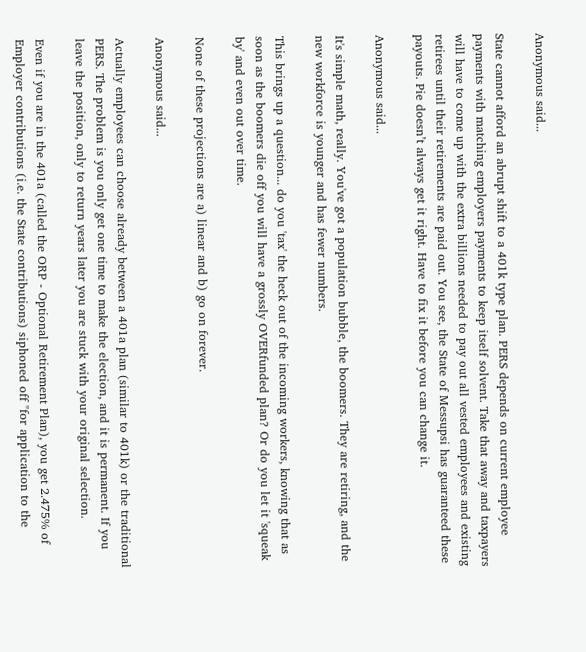Anonymous said...

State cannot afford an abrupt shift to a 401k type plan. PERS depends on current employee payments with matching employers payments to keep itself solvent. Take that away and taxpayers will have to come up with the extra billions needed to pay out all vested employees and existing retirees until their retirements are paid out. You see, the State of Messupsi has guaranteed these payouts. Pie doesn’t always get it right. Have to fix it before you can change it.

Anonymous said...

It's simple math, really. You've got a population bubble, the boomers. They are retiring, and the new workforce is younger and has fewer numbers.

This brings up a question... do you 'tax' the heck out of the incoming workers, knowing that as soon as the boomers die off you will have a grossly OVERfunded plan? Or do you let it 'squeak by' and even out over time.

None of these projections are a) linear and b) go on forever.

Anonymous said...

Actually employees can choose already between a 401a plan (similar to 401k) or the traditional PERS. The problem is you only get one time to make the election, and it is permanent. If you leave the position, only to return years later you are stuck with your original selection.

Even if you are in the 401a (called the ORP - Optional Retirement Plan), you get 2.475% of Employer contributions (i.e. the State contributions) siphoned off "for application to the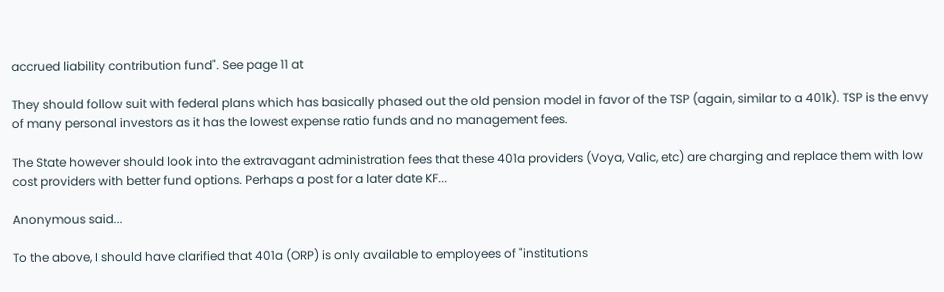accrued liability contribution fund". See page 11 at

They should follow suit with federal plans which has basically phased out the old pension model in favor of the TSP (again, similar to a 401k). TSP is the envy of many personal investors as it has the lowest expense ratio funds and no management fees.

The State however should look into the extravagant administration fees that these 401a providers (Voya, Valic, etc) are charging and replace them with low cost providers with better fund options. Perhaps a post for a later date KF...

Anonymous said...

To the above, I should have clarified that 401a (ORP) is only available to employees of "institutions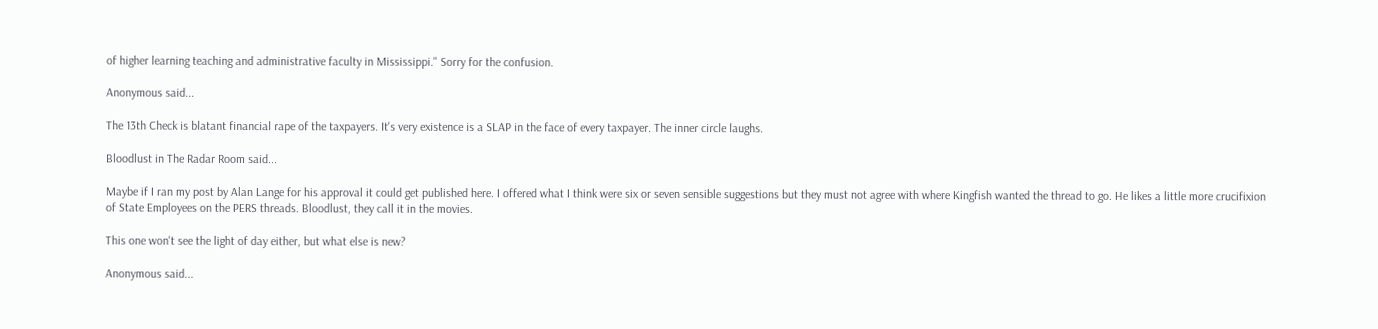of higher learning teaching and administrative faculty in Mississippi." Sorry for the confusion.

Anonymous said...

The 13th Check is blatant financial rape of the taxpayers. It's very existence is a SLAP in the face of every taxpayer. The inner circle laughs.

Bloodlust in The Radar Room said...

Maybe if I ran my post by Alan Lange for his approval it could get published here. I offered what I think were six or seven sensible suggestions but they must not agree with where Kingfish wanted the thread to go. He likes a little more crucifixion of State Employees on the PERS threads. Bloodlust, they call it in the movies.

This one won't see the light of day either, but what else is new?

Anonymous said...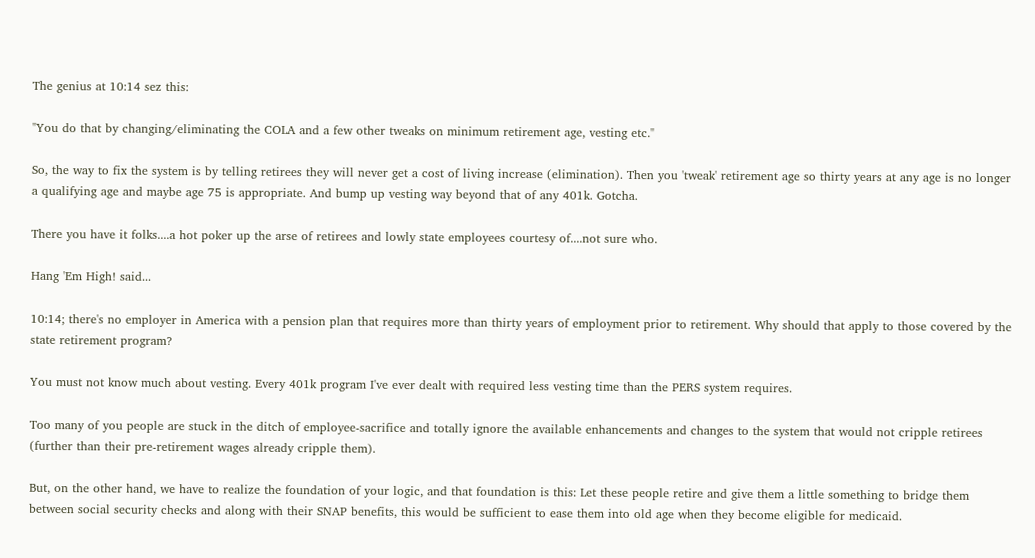The genius at 10:14 sez this:

"You do that by changing/eliminating the COLA and a few other tweaks on minimum retirement age, vesting etc."

So, the way to fix the system is by telling retirees they will never get a cost of living increase (elimination). Then you 'tweak' retirement age so thirty years at any age is no longer a qualifying age and maybe age 75 is appropriate. And bump up vesting way beyond that of any 401k. Gotcha.

There you have it folks....a hot poker up the arse of retirees and lowly state employees courtesy of....not sure who.

Hang 'Em High! said...

10:14; there's no employer in America with a pension plan that requires more than thirty years of employment prior to retirement. Why should that apply to those covered by the state retirement program?

You must not know much about vesting. Every 401k program I've ever dealt with required less vesting time than the PERS system requires.

Too many of you people are stuck in the ditch of employee-sacrifice and totally ignore the available enhancements and changes to the system that would not cripple retirees (further than their pre-retirement wages already cripple them).

But, on the other hand, we have to realize the foundation of your logic, and that foundation is this: Let these people retire and give them a little something to bridge them between social security checks and along with their SNAP benefits, this would be sufficient to ease them into old age when they become eligible for medicaid.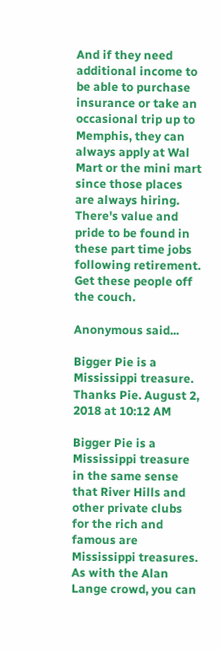And if they need additional income to be able to purchase insurance or take an occasional trip up to Memphis, they can always apply at Wal Mart or the mini mart since those places are always hiring. There's value and pride to be found in these part time jobs following retirement. Get these people off the couch.

Anonymous said...

Bigger Pie is a Mississippi treasure. Thanks Pie. August 2, 2018 at 10:12 AM

Bigger Pie is a Mississippi treasure in the same sense that River Hills and other private clubs for the rich and famous are Mississippi treasures. As with the Alan Lange crowd, you can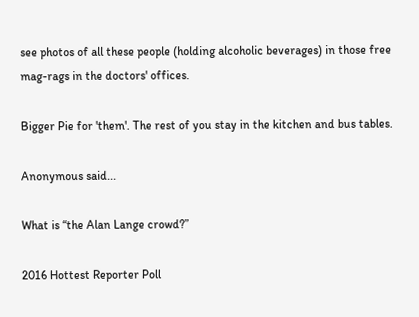see photos of all these people (holding alcoholic beverages) in those free mag-rags in the doctors' offices.

Bigger Pie for 'them'. The rest of you stay in the kitchen and bus tables.

Anonymous said...

What is “the Alan Lange crowd?”

2016 Hottest Reporter Poll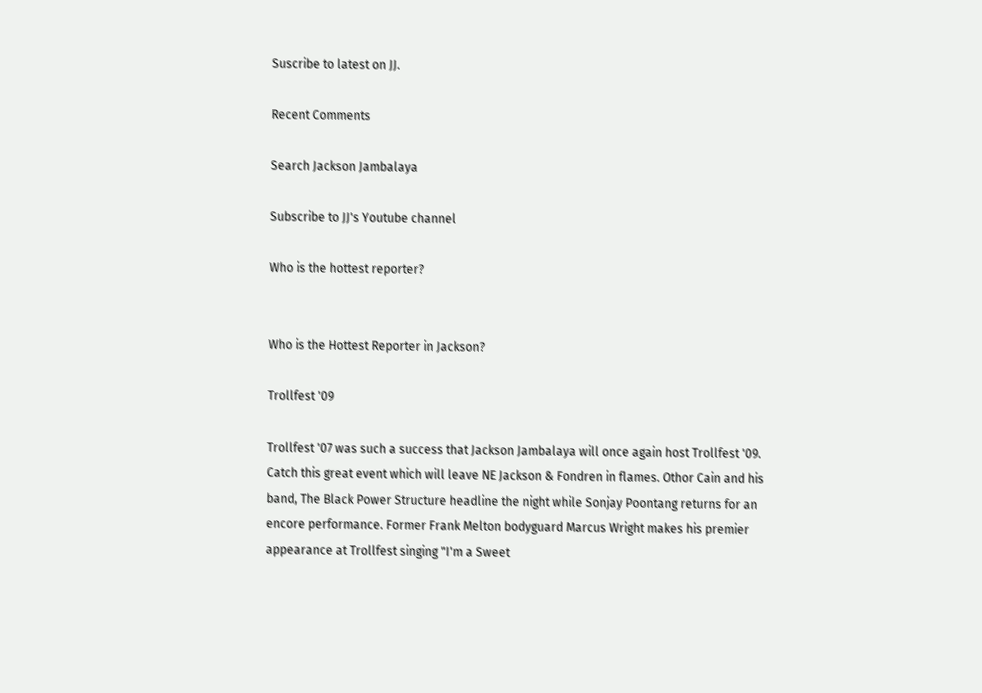Suscribe to latest on JJ.

Recent Comments

Search Jackson Jambalaya

Subscribe to JJ's Youtube channel

Who is the hottest reporter?


Who is the Hottest Reporter in Jackson?

Trollfest '09

Trollfest '07 was such a success that Jackson Jambalaya will once again host Trollfest '09. Catch this great event which will leave NE Jackson & Fondren in flames. Othor Cain and his band, The Black Power Structure headline the night while Sonjay Poontang returns for an encore performance. Former Frank Melton bodyguard Marcus Wright makes his premier appearance at Trollfest singing "I'm a Sweet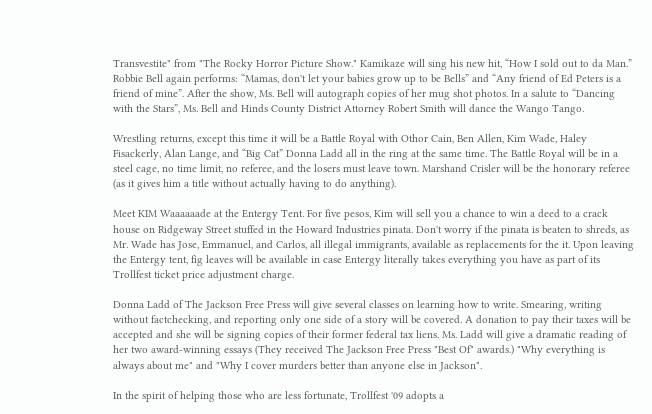Transvestite" from "The Rocky Horror Picture Show." Kamikaze will sing his new hit, “How I sold out to da Man.” Robbie Bell again performs: “Mamas, don't let your babies grow up to be Bells” and “Any friend of Ed Peters is a friend of mine”. After the show, Ms. Bell will autograph copies of her mug shot photos. In a salute to “Dancing with the Stars”, Ms. Bell and Hinds County District Attorney Robert Smith will dance the Wango Tango.

Wrestling returns, except this time it will be a Battle Royal with Othor Cain, Ben Allen, Kim Wade, Haley Fisackerly, Alan Lange, and “Big Cat” Donna Ladd all in the ring at the same time. The Battle Royal will be in a steel cage, no time limit, no referee, and the losers must leave town. Marshand Crisler will be the honorary referee (as it gives him a title without actually having to do anything).

Meet KIM Waaaaaade at the Entergy Tent. For five pesos, Kim will sell you a chance to win a deed to a crack house on Ridgeway Street stuffed in the Howard Industries pinata. Don't worry if the pinata is beaten to shreds, as Mr. Wade has Jose, Emmanuel, and Carlos, all illegal immigrants, available as replacements for the it. Upon leaving the Entergy tent, fig leaves will be available in case Entergy literally takes everything you have as part of its Trollfest ticket price adjustment charge.

Donna Ladd of The Jackson Free Press will give several classes on learning how to write. Smearing, writing without factchecking, and reporting only one side of a story will be covered. A donation to pay their taxes will be accepted and she will be signing copies of their former federal tax liens. Ms. Ladd will give a dramatic reading of her two award-winning essays (They received The Jackson Free Press "Best Of" awards.) "Why everything is always about me" and "Why I cover murders better than anyone else in Jackson".

In the spirit of helping those who are less fortunate, Trollfest '09 adopts a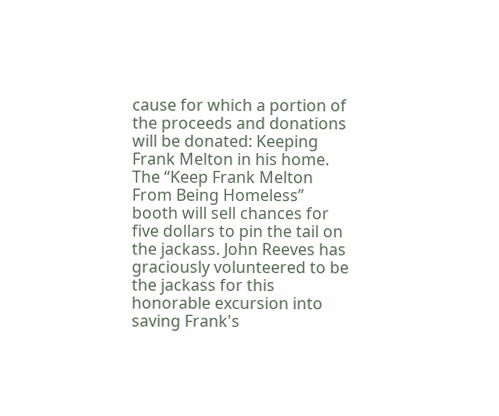cause for which a portion of the proceeds and donations will be donated: Keeping Frank Melton in his home. The “Keep Frank Melton From Being Homeless” booth will sell chances for five dollars to pin the tail on the jackass. John Reeves has graciously volunteered to be the jackass for this honorable excursion into saving Frank's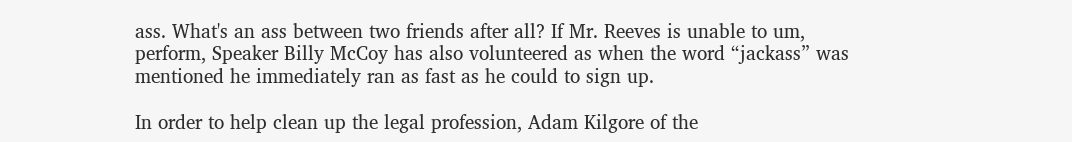ass. What's an ass between two friends after all? If Mr. Reeves is unable to um, perform, Speaker Billy McCoy has also volunteered as when the word “jackass” was mentioned he immediately ran as fast as he could to sign up.

In order to help clean up the legal profession, Adam Kilgore of the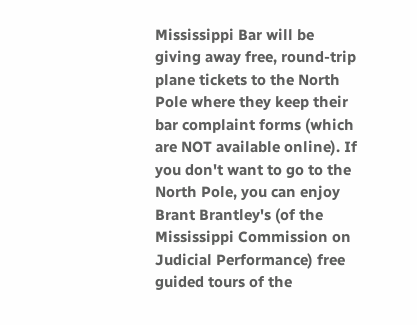Mississippi Bar will be giving away free, round-trip plane tickets to the North Pole where they keep their bar complaint forms (which are NOT available online). If you don't want to go to the North Pole, you can enjoy Brant Brantley's (of the Mississippi Commission on Judicial Performance) free guided tours of the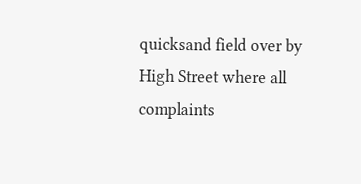quicksand field over by High Street where all complaints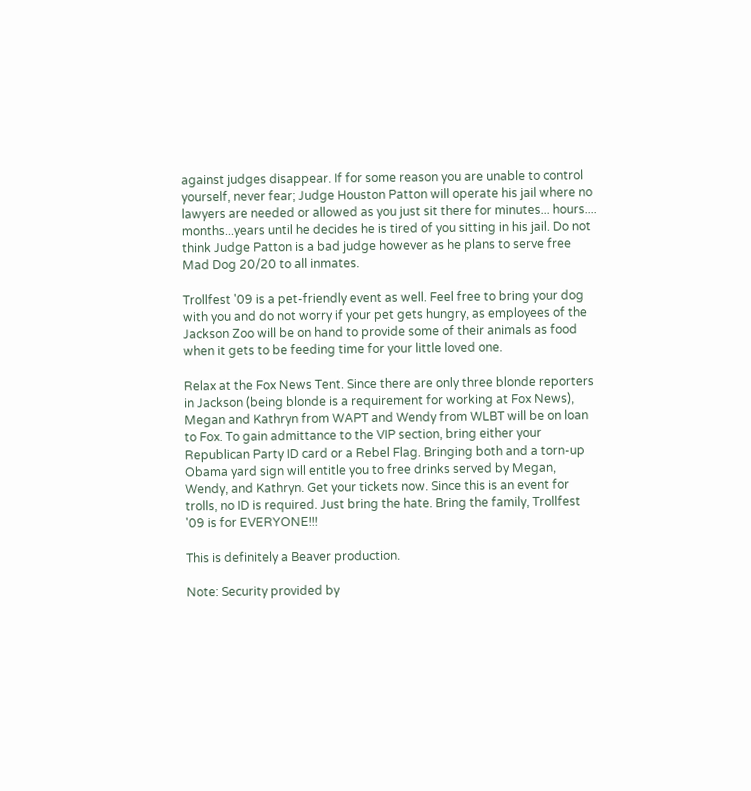against judges disappear. If for some reason you are unable to control yourself, never fear; Judge Houston Patton will operate his jail where no lawyers are needed or allowed as you just sit there for minutes... hours.... months...years until he decides he is tired of you sitting in his jail. Do not think Judge Patton is a bad judge however as he plans to serve free Mad Dog 20/20 to all inmates.

Trollfest '09 is a pet-friendly event as well. Feel free to bring your dog with you and do not worry if your pet gets hungry, as employees of the Jackson Zoo will be on hand to provide some of their animals as food when it gets to be feeding time for your little loved one.

Relax at the Fox News Tent. Since there are only three blonde reporters in Jackson (being blonde is a requirement for working at Fox News), Megan and Kathryn from WAPT and Wendy from WLBT will be on loan to Fox. To gain admittance to the VIP section, bring either your Republican Party ID card or a Rebel Flag. Bringing both and a torn-up Obama yard sign will entitle you to free drinks served by Megan, Wendy, and Kathryn. Get your tickets now. Since this is an event for trolls, no ID is required. Just bring the hate. Bring the family, Trollfest '09 is for EVERYONE!!!

This is definitely a Beaver production.

Note: Security provided by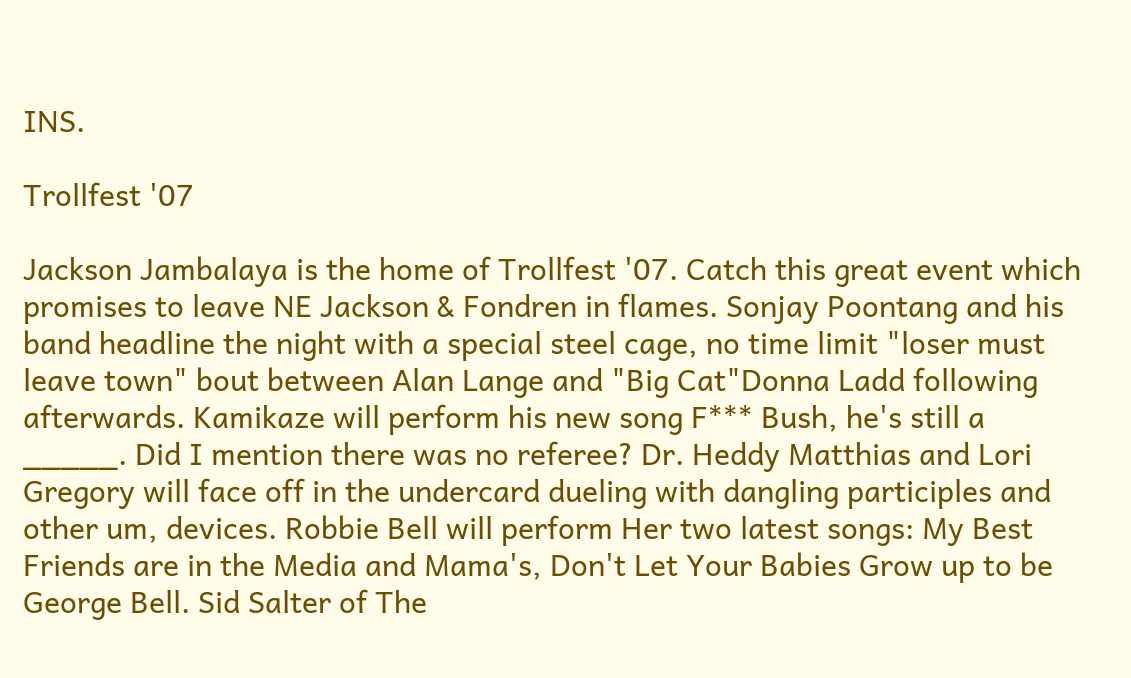INS.

Trollfest '07

Jackson Jambalaya is the home of Trollfest '07. Catch this great event which promises to leave NE Jackson & Fondren in flames. Sonjay Poontang and his band headline the night with a special steel cage, no time limit "loser must leave town" bout between Alan Lange and "Big Cat"Donna Ladd following afterwards. Kamikaze will perform his new song F*** Bush, he's still a _____. Did I mention there was no referee? Dr. Heddy Matthias and Lori Gregory will face off in the undercard dueling with dangling participles and other um, devices. Robbie Bell will perform Her two latest songs: My Best Friends are in the Media and Mama's, Don't Let Your Babies Grow up to be George Bell. Sid Salter of The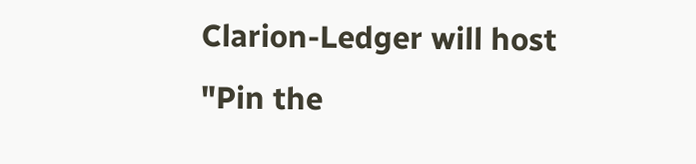Clarion-Ledger will host "Pin the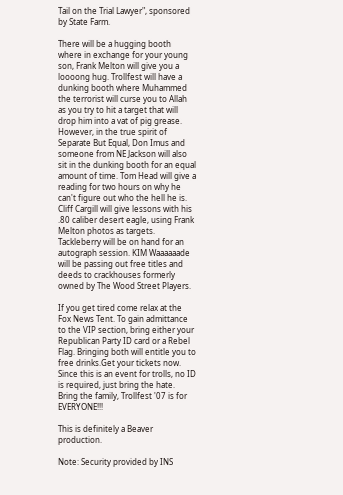Tail on the Trial Lawyer", sponsored by State Farm.

There will be a hugging booth where in exchange for your young son, Frank Melton will give you a loooong hug. Trollfest will have a dunking booth where Muhammed the terrorist will curse you to Allah as you try to hit a target that will drop him into a vat of pig grease. However, in the true spirit of Separate But Equal, Don Imus and someone from NE Jackson will also sit in the dunking booth for an equal amount of time. Tom Head will give a reading for two hours on why he can't figure out who the hell he is. Cliff Cargill will give lessons with his .80 caliber desert eagle, using Frank Melton photos as targets. Tackleberry will be on hand for an autograph session. KIM Waaaaaade will be passing out free titles and deeds to crackhouses formerly owned by The Wood Street Players.

If you get tired come relax at the Fox News Tent. To gain admittance to the VIP section, bring either your Republican Party ID card or a Rebel Flag. Bringing both will entitle you to free drinks.Get your tickets now. Since this is an event for trolls, no ID is required, just bring the hate. Bring the family, Trollfest '07 is for EVERYONE!!!

This is definitely a Beaver production.

Note: Security provided by INS